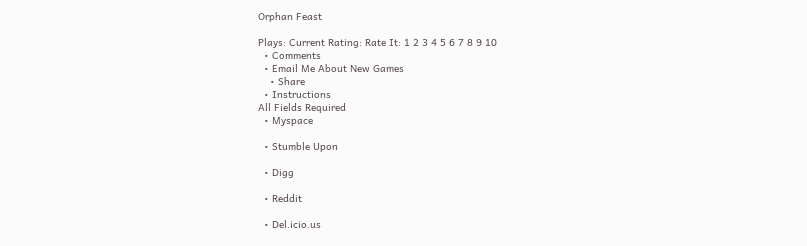Orphan Feast

Plays: Current Rating: Rate It: 1 2 3 4 5 6 7 8 9 10
  • Comments
  • Email Me About New Games
    • Share
  • Instructions
All Fields Required
  • Myspace

  • Stumble Upon

  • Digg

  • Reddit

  • Del.icio.us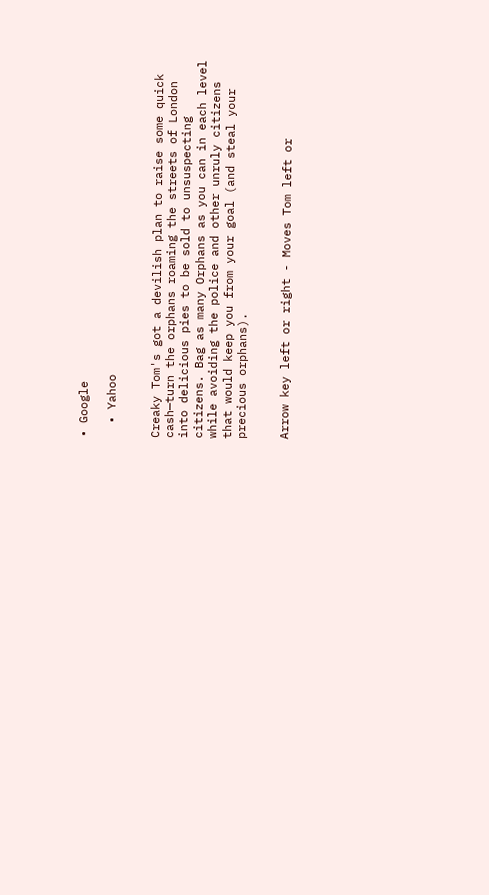• Google

  • Yahoo


Creaky Tom's got a devilish plan to raise some quick cash—turn the orphans roaming the streets of London into delicious pies to be sold to unsuspecting citizens. Bag as many Orphans as you can in each level while avoiding the police and other unruly citizens that would keep you from your goal (and steal your precious orphans).


Arrow key left or right - Moves Tom left or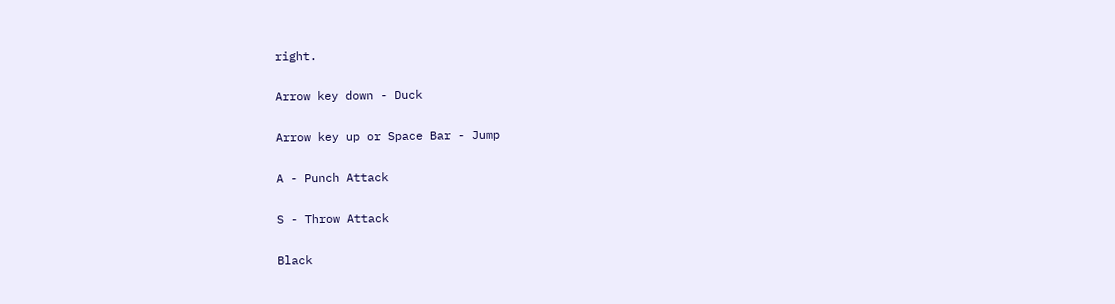right.

Arrow key down - Duck

Arrow key up or Space Bar - Jump

A - Punch Attack

S - Throw Attack

Black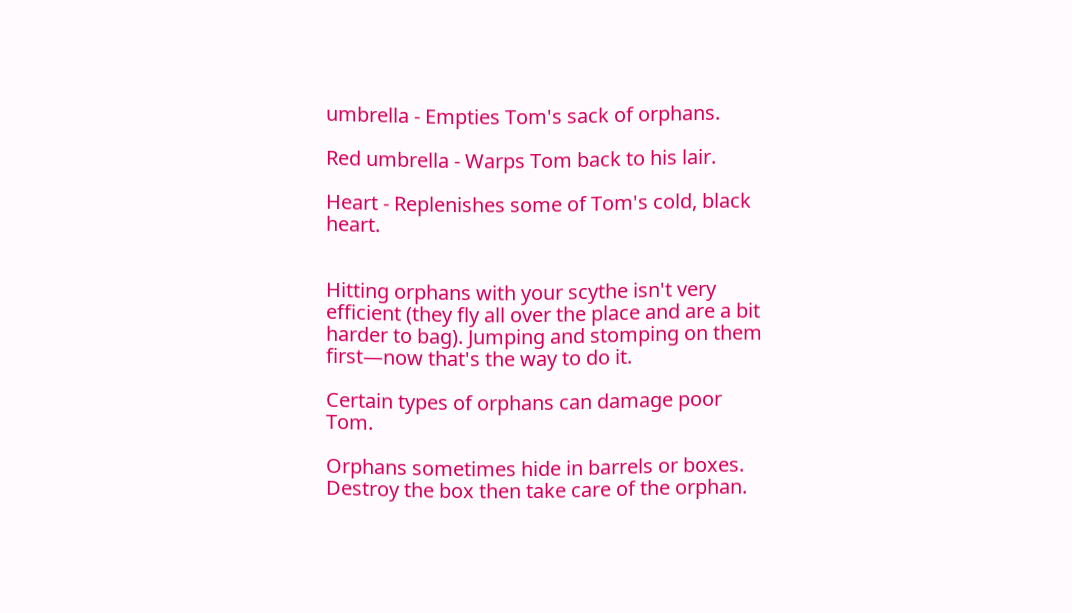umbrella - Empties Tom's sack of orphans.

Red umbrella - Warps Tom back to his lair.

Heart - Replenishes some of Tom's cold, black heart.


Hitting orphans with your scythe isn't very efficient (they fly all over the place and are a bit harder to bag). Jumping and stomping on them first—now that's the way to do it.

Certain types of orphans can damage poor Tom.

Orphans sometimes hide in barrels or boxes. Destroy the box then take care of the orphan.